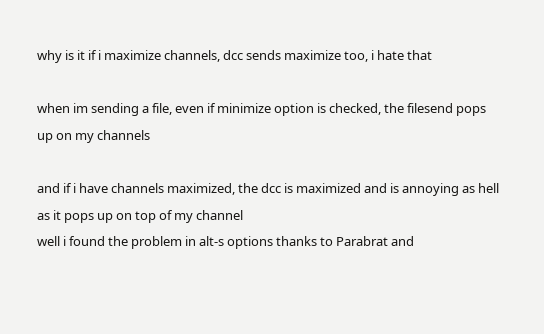why is it if i maximize channels, dcc sends maximize too, i hate that

when im sending a file, even if minimize option is checked, the filesend pops up on my channels

and if i have channels maximized, the dcc is maximized and is annoying as hell as it pops up on top of my channel
well i found the problem in alt-s options thanks to Parabrat and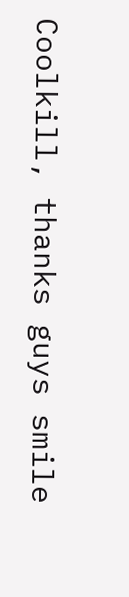Coolkill, thanks guys smile